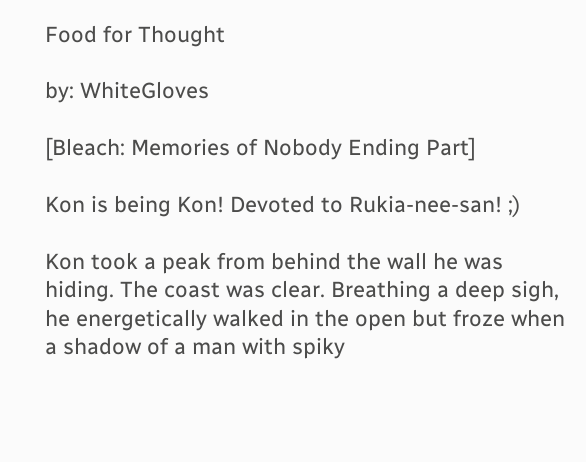Food for Thought

by: WhiteGloves

[Bleach: Memories of Nobody Ending Part]

Kon is being Kon! Devoted to Rukia-nee-san! ;)

Kon took a peak from behind the wall he was hiding. The coast was clear. Breathing a deep sigh, he energetically walked in the open but froze when a shadow of a man with spiky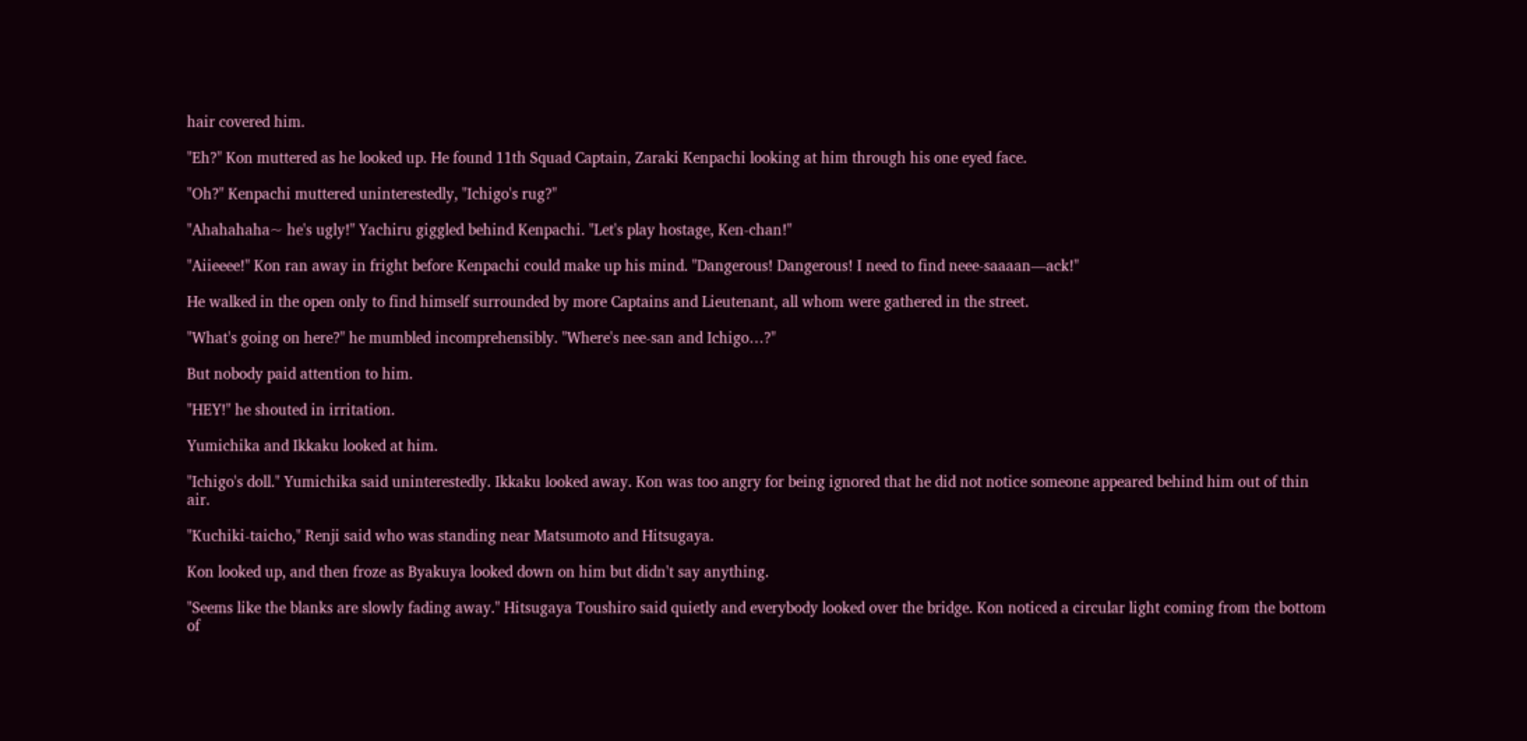hair covered him.

"Eh?" Kon muttered as he looked up. He found 11th Squad Captain, Zaraki Kenpachi looking at him through his one eyed face.

"Oh?" Kenpachi muttered uninterestedly, "Ichigo's rug?"

"Ahahahaha~ he's ugly!" Yachiru giggled behind Kenpachi. "Let's play hostage, Ken-chan!"

"Aiieeee!" Kon ran away in fright before Kenpachi could make up his mind. "Dangerous! Dangerous! I need to find neee-saaaan—ack!"

He walked in the open only to find himself surrounded by more Captains and Lieutenant, all whom were gathered in the street.

"What's going on here?" he mumbled incomprehensibly. "Where's nee-san and Ichigo…?"

But nobody paid attention to him.

"HEY!" he shouted in irritation.

Yumichika and Ikkaku looked at him.

"Ichigo's doll." Yumichika said uninterestedly. Ikkaku looked away. Kon was too angry for being ignored that he did not notice someone appeared behind him out of thin air.

"Kuchiki-taicho," Renji said who was standing near Matsumoto and Hitsugaya.

Kon looked up, and then froze as Byakuya looked down on him but didn't say anything.

"Seems like the blanks are slowly fading away." Hitsugaya Toushiro said quietly and everybody looked over the bridge. Kon noticed a circular light coming from the bottom of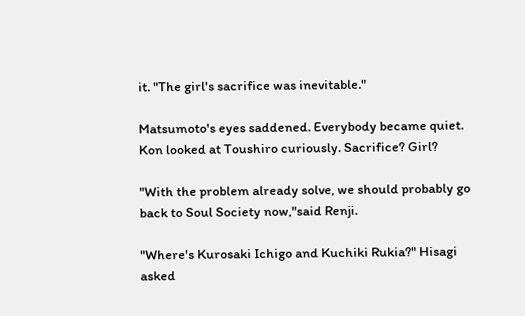it. "The girl's sacrifice was inevitable."

Matsumoto's eyes saddened. Everybody became quiet. Kon looked at Toushiro curiously. Sacrifice? Girl?

"With the problem already solve, we should probably go back to Soul Society now,"said Renji.

"Where's Kurosaki Ichigo and Kuchiki Rukia?" Hisagi asked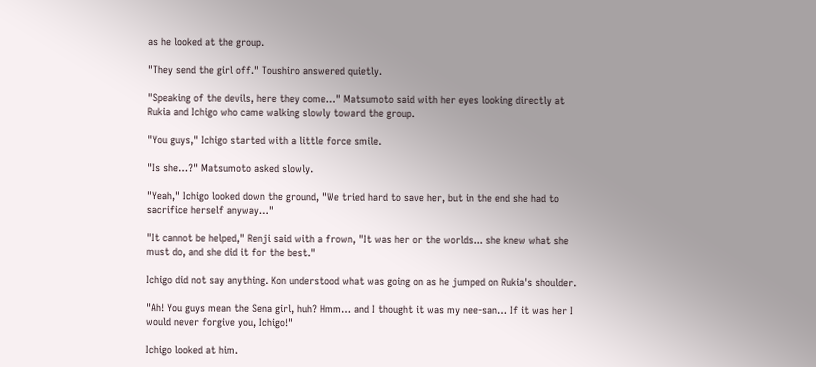as he looked at the group.

"They send the girl off." Toushiro answered quietly.

"Speaking of the devils, here they come…" Matsumoto said with her eyes looking directly at Rukia and Ichigo who came walking slowly toward the group.

"You guys," Ichigo started with a little force smile.

"Is she…?" Matsumoto asked slowly.

"Yeah," Ichigo looked down the ground, "We tried hard to save her, but in the end she had to sacrifice herself anyway…"

"It cannot be helped," Renji said with a frown, "It was her or the worlds... she knew what she must do, and she did it for the best."

Ichigo did not say anything. Kon understood what was going on as he jumped on Rukia's shoulder.

"Ah! You guys mean the Sena girl, huh? Hmm… and I thought it was my nee-san… If it was her I would never forgive you, Ichigo!"

Ichigo looked at him.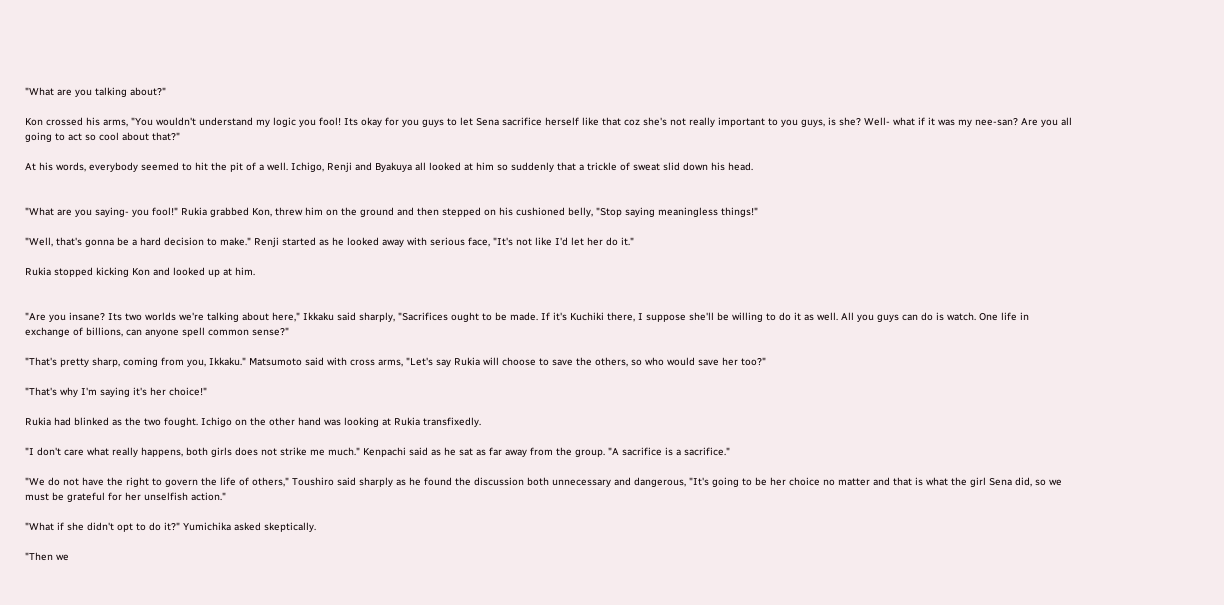"What are you talking about?"

Kon crossed his arms, "You wouldn't understand my logic you fool! Its okay for you guys to let Sena sacrifice herself like that coz she's not really important to you guys, is she? Well- what if it was my nee-san? Are you all going to act so cool about that?"

At his words, everybody seemed to hit the pit of a well. Ichigo, Renji and Byakuya all looked at him so suddenly that a trickle of sweat slid down his head.


"What are you saying- you fool!" Rukia grabbed Kon, threw him on the ground and then stepped on his cushioned belly, "Stop saying meaningless things!"

"Well, that's gonna be a hard decision to make." Renji started as he looked away with serious face, "It's not like I'd let her do it."

Rukia stopped kicking Kon and looked up at him.


"Are you insane? Its two worlds we're talking about here," Ikkaku said sharply, "Sacrifices ought to be made. If it's Kuchiki there, I suppose she'll be willing to do it as well. All you guys can do is watch. One life in exchange of billions, can anyone spell common sense?"

"That's pretty sharp, coming from you, Ikkaku." Matsumoto said with cross arms, "Let's say Rukia will choose to save the others, so who would save her too?"

"That's why I'm saying it's her choice!"

Rukia had blinked as the two fought. Ichigo on the other hand was looking at Rukia transfixedly.

"I don't care what really happens, both girls does not strike me much." Kenpachi said as he sat as far away from the group. "A sacrifice is a sacrifice."

"We do not have the right to govern the life of others," Toushiro said sharply as he found the discussion both unnecessary and dangerous, "It's going to be her choice no matter and that is what the girl Sena did, so we must be grateful for her unselfish action."

"What if she didn't opt to do it?" Yumichika asked skeptically.

"Then we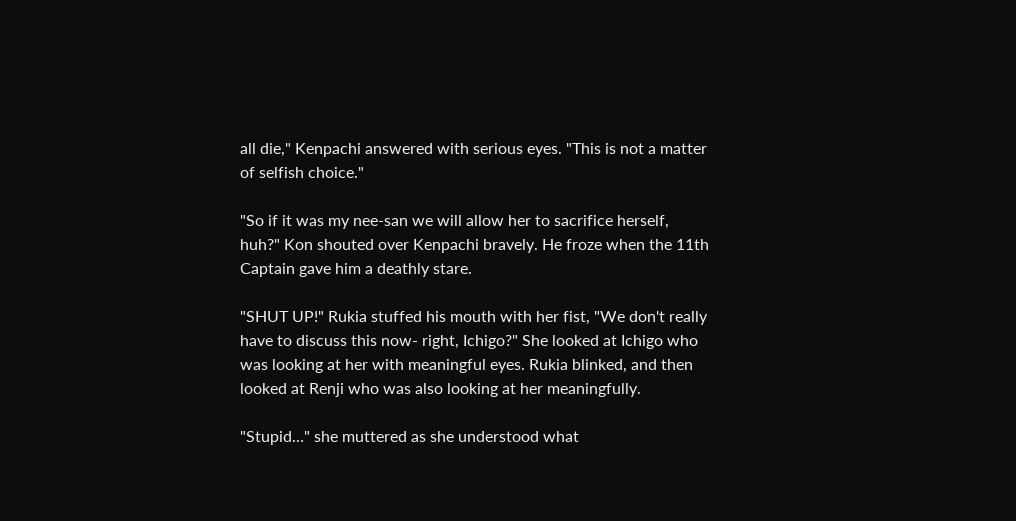all die," Kenpachi answered with serious eyes. "This is not a matter of selfish choice."

"So if it was my nee-san we will allow her to sacrifice herself, huh?" Kon shouted over Kenpachi bravely. He froze when the 11th Captain gave him a deathly stare.

"SHUT UP!" Rukia stuffed his mouth with her fist, "We don't really have to discuss this now- right, Ichigo?" She looked at Ichigo who was looking at her with meaningful eyes. Rukia blinked, and then looked at Renji who was also looking at her meaningfully.

"Stupid…" she muttered as she understood what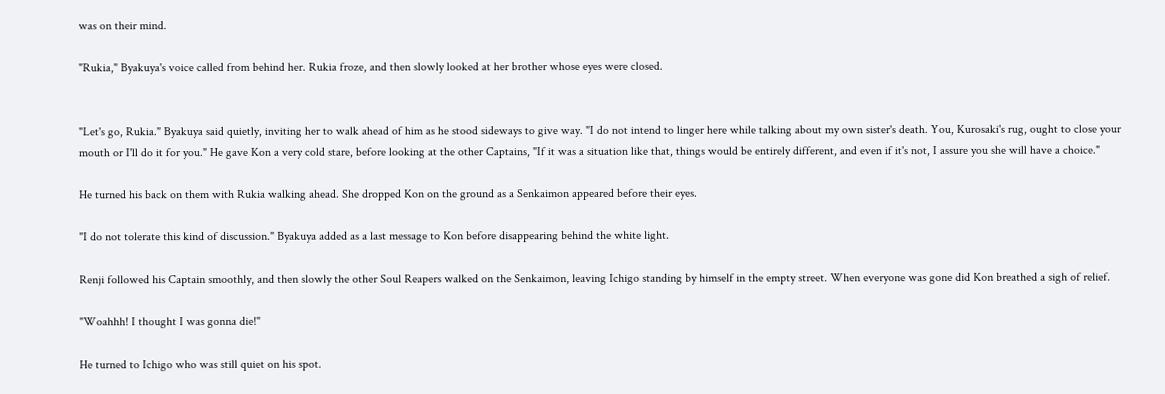was on their mind.

"Rukia," Byakuya's voice called from behind her. Rukia froze, and then slowly looked at her brother whose eyes were closed.


"Let's go, Rukia." Byakuya said quietly, inviting her to walk ahead of him as he stood sideways to give way. "I do not intend to linger here while talking about my own sister's death. You, Kurosaki's rug, ought to close your mouth or I'll do it for you." He gave Kon a very cold stare, before looking at the other Captains, "If it was a situation like that, things would be entirely different, and even if it's not, I assure you she will have a choice."

He turned his back on them with Rukia walking ahead. She dropped Kon on the ground as a Senkaimon appeared before their eyes.

"I do not tolerate this kind of discussion." Byakuya added as a last message to Kon before disappearing behind the white light.

Renji followed his Captain smoothly, and then slowly the other Soul Reapers walked on the Senkaimon, leaving Ichigo standing by himself in the empty street. When everyone was gone did Kon breathed a sigh of relief.

"Woahhh! I thought I was gonna die!"

He turned to Ichigo who was still quiet on his spot.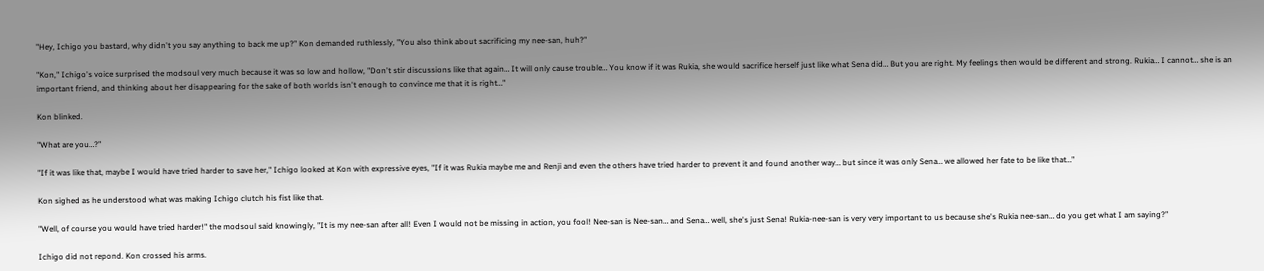"Hey, Ichigo you bastard, why didn't you say anything to back me up?" Kon demanded ruthlessly, "You also think about sacrificing my nee-san, huh?"

"Kon," Ichigo's voice surprised the modsoul very much because it was so low and hollow, "Don't stir discussions like that again… It will only cause trouble… You know if it was Rukia, she would sacrifice herself just like what Sena did… But you are right. My feelings then would be different and strong. Rukia… I cannot… she is an important friend, and thinking about her disappearing for the sake of both worlds isn't enough to convince me that it is right…"

Kon blinked.

"What are you…?"

"If it was like that, maybe I would have tried harder to save her," Ichigo looked at Kon with expressive eyes, "If it was Rukia maybe me and Renji and even the others have tried harder to prevent it and found another way… but since it was only Sena… we allowed her fate to be like that…"

Kon sighed as he understood what was making Ichigo clutch his fist like that.

"Well, of course you would have tried harder!" the modsoul said knowingly, "It is my nee-san after all! Even I would not be missing in action, you fool! Nee-san is Nee-san… and Sena… well, she's just Sena! Rukia-nee-san is very very important to us because she's Rukia nee-san… do you get what I am saying?"

Ichigo did not repond. Kon crossed his arms.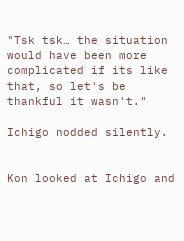"Tsk tsk… the situation would have been more complicated if its like that, so let's be thankful it wasn't."

Ichigo nodded silently.


Kon looked at Ichigo and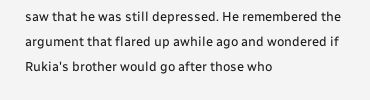saw that he was still depressed. He remembered the argument that flared up awhile ago and wondered if Rukia's brother would go after those who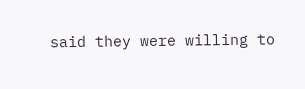said they were willing to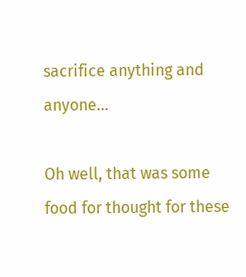sacrifice anything and anyone…

Oh well, that was some food for thought for these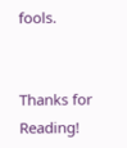fools.


Thanks for Reading!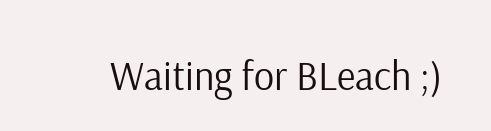Waiting for BLeach ;)